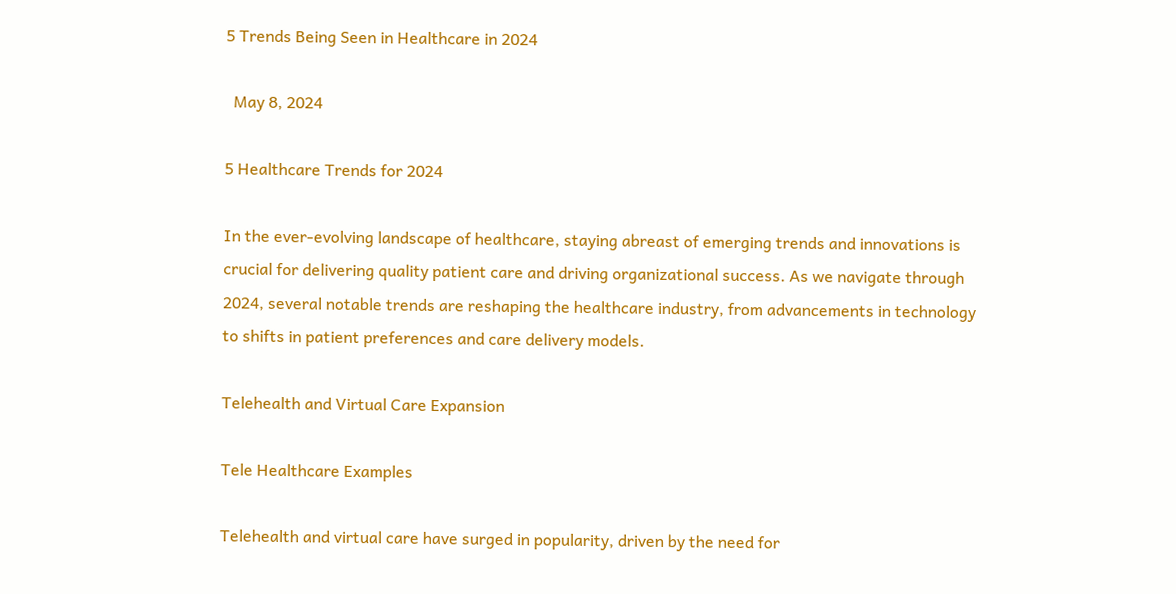5 Trends Being Seen in Healthcare in 2024

  May 8, 2024

5 Healthcare Trends for 2024

In the ever-evolving landscape of healthcare, staying abreast of emerging trends and innovations is crucial for delivering quality patient care and driving organizational success. As we navigate through 2024, several notable trends are reshaping the healthcare industry, from advancements in technology to shifts in patient preferences and care delivery models.

Telehealth and Virtual Care Expansion

Tele Healthcare Examples

Telehealth and virtual care have surged in popularity, driven by the need for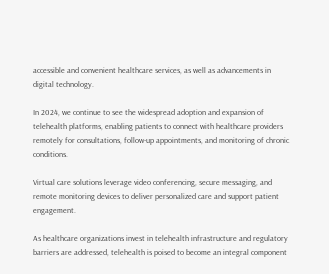accessible and convenient healthcare services, as well as advancements in digital technology.

In 2024, we continue to see the widespread adoption and expansion of telehealth platforms, enabling patients to connect with healthcare providers remotely for consultations, follow-up appointments, and monitoring of chronic conditions.

Virtual care solutions leverage video conferencing, secure messaging, and remote monitoring devices to deliver personalized care and support patient engagement.

As healthcare organizations invest in telehealth infrastructure and regulatory barriers are addressed, telehealth is poised to become an integral component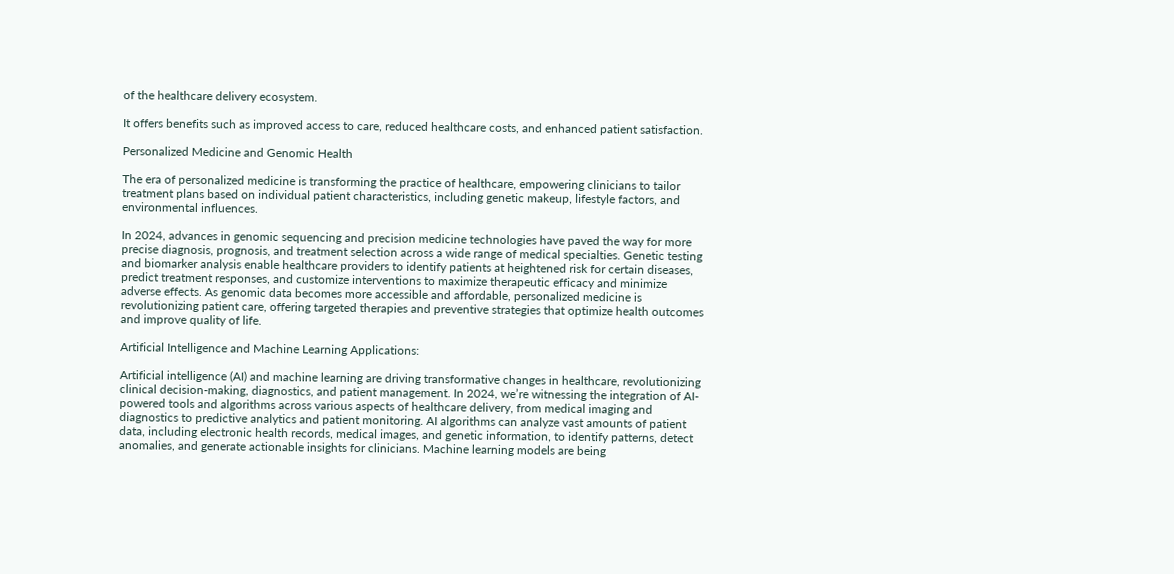of the healthcare delivery ecosystem.

It offers benefits such as improved access to care, reduced healthcare costs, and enhanced patient satisfaction.

Personalized Medicine and Genomic Health

The era of personalized medicine is transforming the practice of healthcare, empowering clinicians to tailor treatment plans based on individual patient characteristics, including genetic makeup, lifestyle factors, and environmental influences.

In 2024, advances in genomic sequencing and precision medicine technologies have paved the way for more precise diagnosis, prognosis, and treatment selection across a wide range of medical specialties. Genetic testing and biomarker analysis enable healthcare providers to identify patients at heightened risk for certain diseases, predict treatment responses, and customize interventions to maximize therapeutic efficacy and minimize adverse effects. As genomic data becomes more accessible and affordable, personalized medicine is revolutionizing patient care, offering targeted therapies and preventive strategies that optimize health outcomes and improve quality of life.

Artificial Intelligence and Machine Learning Applications:

Artificial intelligence (AI) and machine learning are driving transformative changes in healthcare, revolutionizing clinical decision-making, diagnostics, and patient management. In 2024, we’re witnessing the integration of AI-powered tools and algorithms across various aspects of healthcare delivery, from medical imaging and diagnostics to predictive analytics and patient monitoring. AI algorithms can analyze vast amounts of patient data, including electronic health records, medical images, and genetic information, to identify patterns, detect anomalies, and generate actionable insights for clinicians. Machine learning models are being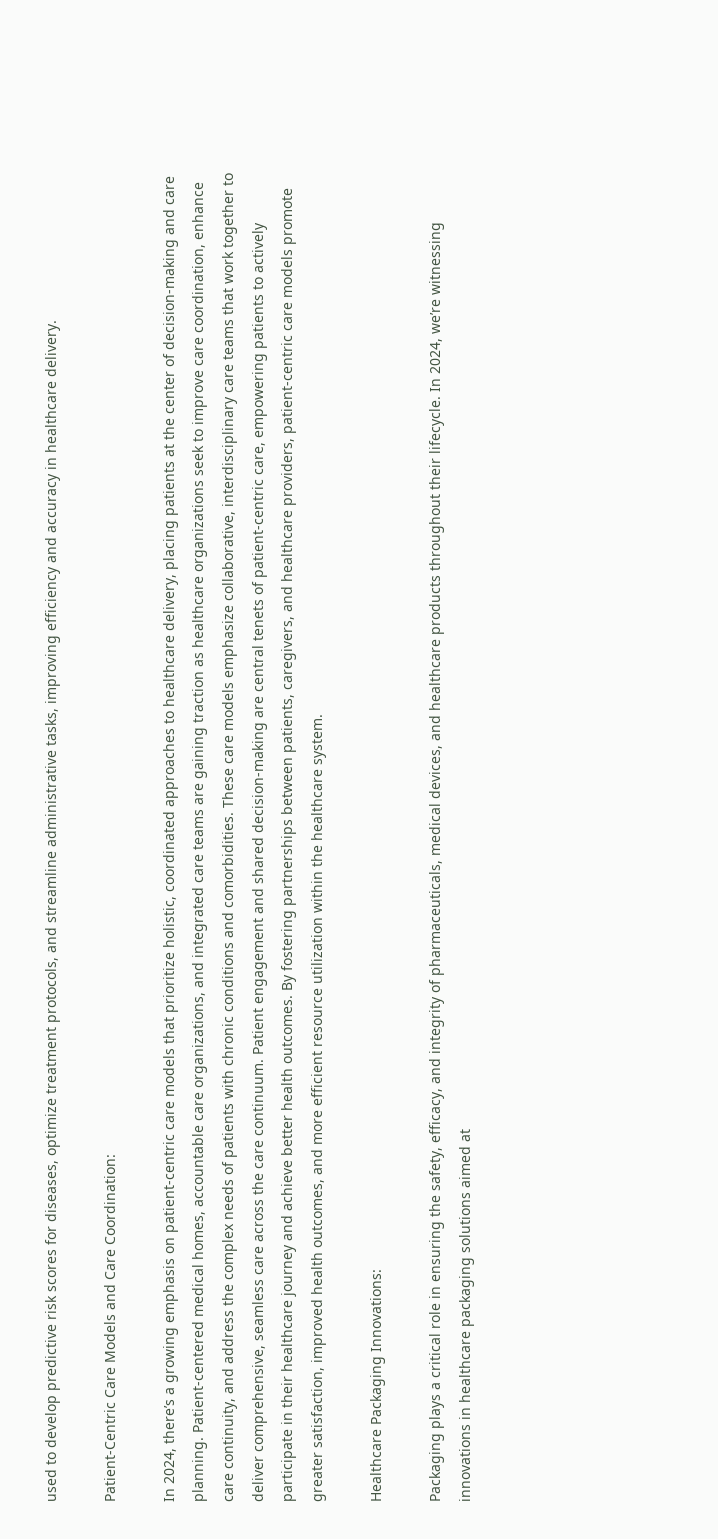used to develop predictive risk scores for diseases, optimize treatment protocols, and streamline administrative tasks, improving efficiency and accuracy in healthcare delivery.

Patient-Centric Care Models and Care Coordination:

In 2024, there’s a growing emphasis on patient-centric care models that prioritize holistic, coordinated approaches to healthcare delivery, placing patients at the center of decision-making and care planning. Patient-centered medical homes, accountable care organizations, and integrated care teams are gaining traction as healthcare organizations seek to improve care coordination, enhance care continuity, and address the complex needs of patients with chronic conditions and comorbidities. These care models emphasize collaborative, interdisciplinary care teams that work together to deliver comprehensive, seamless care across the care continuum. Patient engagement and shared decision-making are central tenets of patient-centric care, empowering patients to actively participate in their healthcare journey and achieve better health outcomes. By fostering partnerships between patients, caregivers, and healthcare providers, patient-centric care models promote greater satisfaction, improved health outcomes, and more efficient resource utilization within the healthcare system.

Healthcare Packaging Innovations:

Packaging plays a critical role in ensuring the safety, efficacy, and integrity of pharmaceuticals, medical devices, and healthcare products throughout their lifecycle. In 2024, we’re witnessing innovations in healthcare packaging solutions aimed at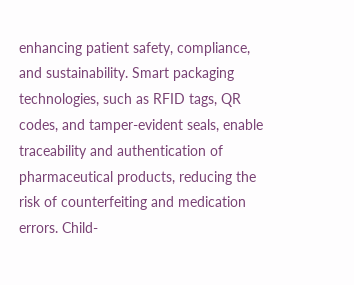enhancing patient safety, compliance, and sustainability. Smart packaging technologies, such as RFID tags, QR codes, and tamper-evident seals, enable traceability and authentication of pharmaceutical products, reducing the risk of counterfeiting and medication errors. Child-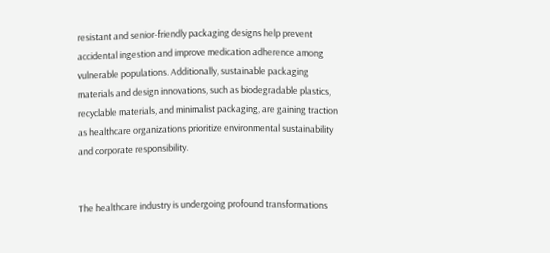resistant and senior-friendly packaging designs help prevent accidental ingestion and improve medication adherence among vulnerable populations. Additionally, sustainable packaging materials and design innovations, such as biodegradable plastics, recyclable materials, and minimalist packaging, are gaining traction as healthcare organizations prioritize environmental sustainability and corporate responsibility.


The healthcare industry is undergoing profound transformations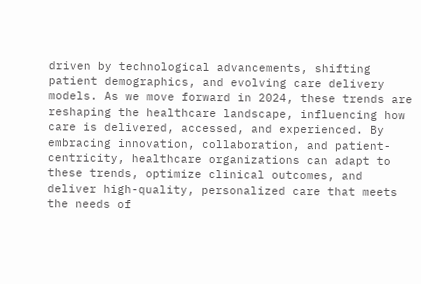driven by technological advancements, shifting patient demographics, and evolving care delivery models. As we move forward in 2024, these trends are reshaping the healthcare landscape, influencing how care is delivered, accessed, and experienced. By embracing innovation, collaboration, and patient-centricity, healthcare organizations can adapt to these trends, optimize clinical outcomes, and deliver high-quality, personalized care that meets the needs of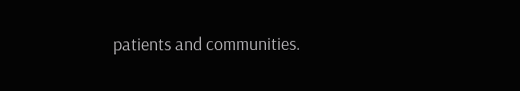patients and communities.